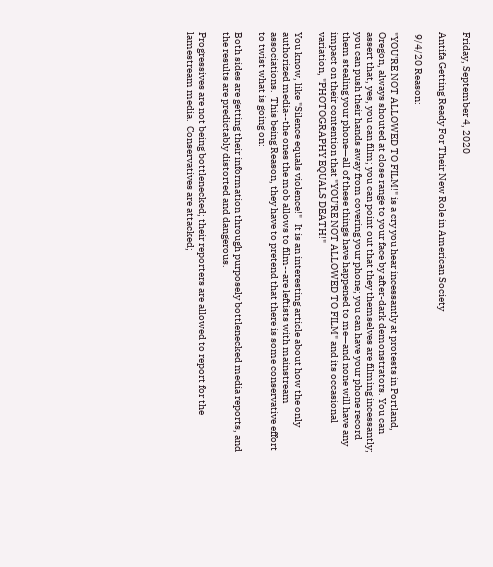Friday, September 4, 2020

Antifa Getting Ready For Their New Role in American Society

 9/4/20 Reason:

"YOU'RE NOT ALLOWED TO FILM!" is a cry you hear incessantly at protests in Portland, Oregon, always shouted at close range to your face by after-dark demonstrators. You can assert that, yes, you can film; you can point out that they themselves are filming incessantly; you can push their hands away from covering your phone; you can have your phone record them stealing your phone—all of these things have happened to me—and none will have any impact on their contention that "YOU'RE NOT ALLOWED TO FILM" and its occasional variation, "PHOTOGRAPHY EQUALS DEATH!"

You know, like "Silence equals violence!"   It is an interesting article about how the only authorized media--the ones the mob allows to film--are leftists with mainstream associations.  This being Reason, they have to pretend that there is some conservative effort to twist what is going on:

Both sides are getting their information through purposely bottlenecked media reports, and the results are predictably distorted and dangerous.

Progressives are not being bottlenecked; their reporters are allowed to report for the lamestream media.  Conservatives are attacked;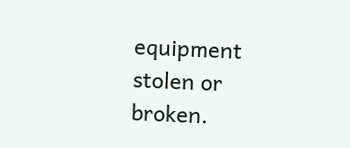equipment stolen or broken.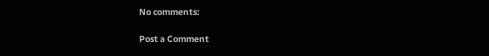No comments:

Post a Comment